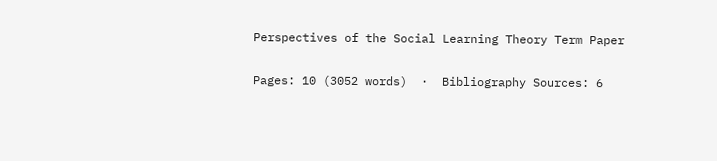Perspectives of the Social Learning Theory Term Paper

Pages: 10 (3052 words)  ·  Bibliography Sources: 6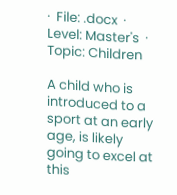·  File: .docx  ·  Level: Master's  ·  Topic: Children

A child who is introduced to a sport at an early age, is likely going to excel at this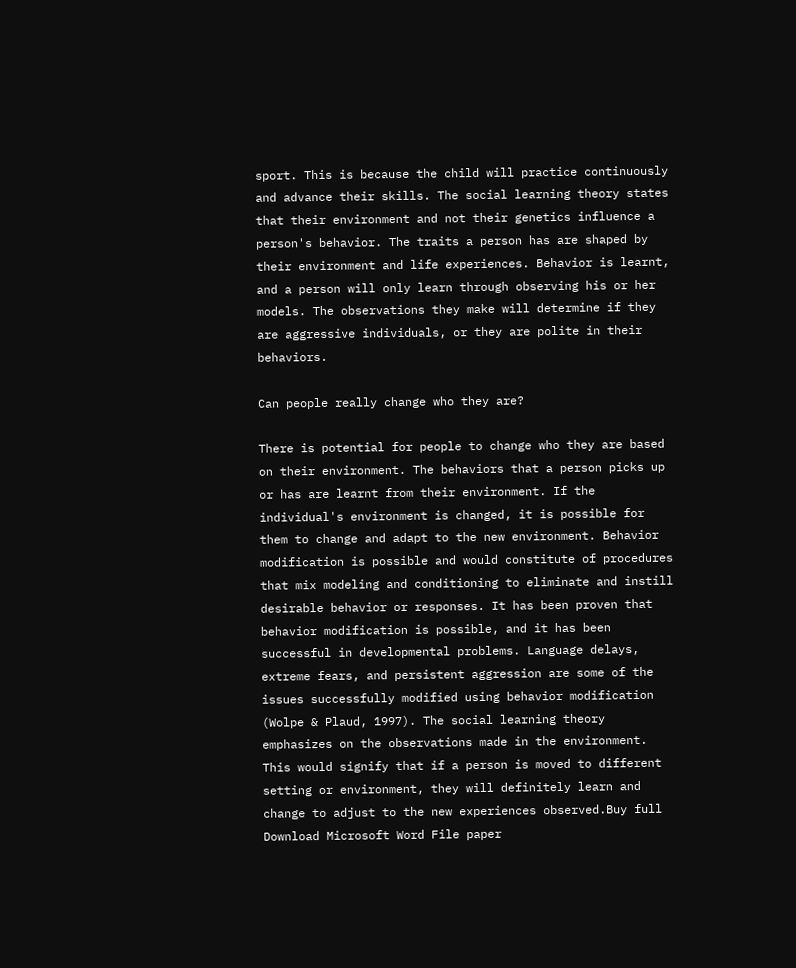sport. This is because the child will practice continuously and advance their skills. The social learning theory states that their environment and not their genetics influence a person's behavior. The traits a person has are shaped by their environment and life experiences. Behavior is learnt, and a person will only learn through observing his or her models. The observations they make will determine if they are aggressive individuals, or they are polite in their behaviors.

Can people really change who they are?

There is potential for people to change who they are based on their environment. The behaviors that a person picks up or has are learnt from their environment. If the individual's environment is changed, it is possible for them to change and adapt to the new environment. Behavior modification is possible and would constitute of procedures that mix modeling and conditioning to eliminate and instill desirable behavior or responses. It has been proven that behavior modification is possible, and it has been successful in developmental problems. Language delays, extreme fears, and persistent aggression are some of the issues successfully modified using behavior modification (Wolpe & Plaud, 1997). The social learning theory emphasizes on the observations made in the environment. This would signify that if a person is moved to different setting or environment, they will definitely learn and change to adjust to the new experiences observed.Buy full Download Microsoft Word File paper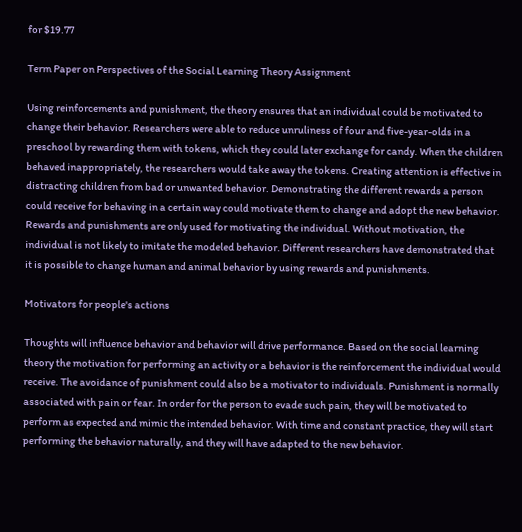for $19.77

Term Paper on Perspectives of the Social Learning Theory Assignment

Using reinforcements and punishment, the theory ensures that an individual could be motivated to change their behavior. Researchers were able to reduce unruliness of four and five-year-olds in a preschool by rewarding them with tokens, which they could later exchange for candy. When the children behaved inappropriately, the researchers would take away the tokens. Creating attention is effective in distracting children from bad or unwanted behavior. Demonstrating the different rewards a person could receive for behaving in a certain way could motivate them to change and adopt the new behavior. Rewards and punishments are only used for motivating the individual. Without motivation, the individual is not likely to imitate the modeled behavior. Different researchers have demonstrated that it is possible to change human and animal behavior by using rewards and punishments.

Motivators for people's actions

Thoughts will influence behavior and behavior will drive performance. Based on the social learning theory the motivation for performing an activity or a behavior is the reinforcement the individual would receive. The avoidance of punishment could also be a motivator to individuals. Punishment is normally associated with pain or fear. In order for the person to evade such pain, they will be motivated to perform as expected and mimic the intended behavior. With time and constant practice, they will start performing the behavior naturally, and they will have adapted to the new behavior.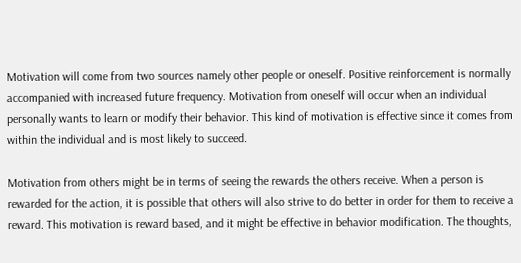Motivation will come from two sources namely other people or oneself. Positive reinforcement is normally accompanied with increased future frequency. Motivation from oneself will occur when an individual personally wants to learn or modify their behavior. This kind of motivation is effective since it comes from within the individual and is most likely to succeed.

Motivation from others might be in terms of seeing the rewards the others receive. When a person is rewarded for the action, it is possible that others will also strive to do better in order for them to receive a reward. This motivation is reward based, and it might be effective in behavior modification. The thoughts,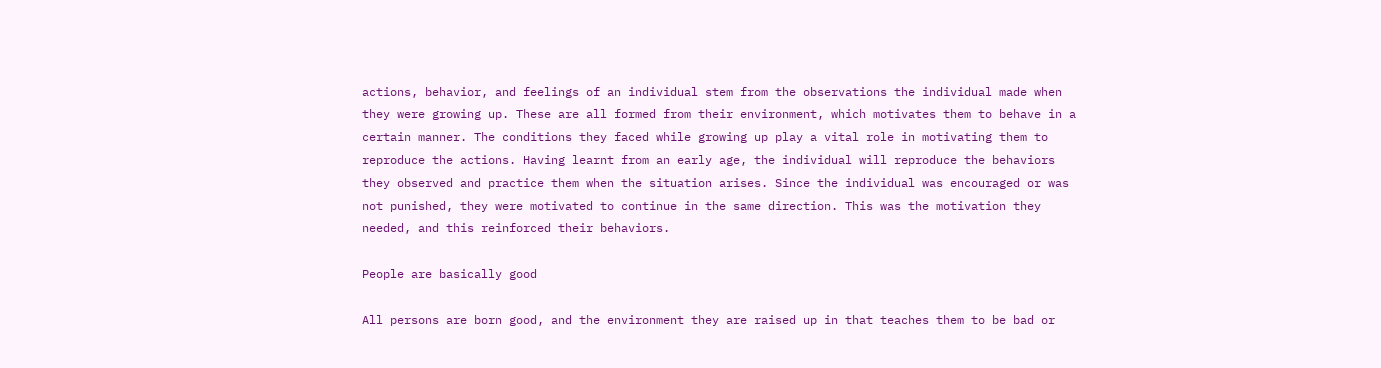actions, behavior, and feelings of an individual stem from the observations the individual made when they were growing up. These are all formed from their environment, which motivates them to behave in a certain manner. The conditions they faced while growing up play a vital role in motivating them to reproduce the actions. Having learnt from an early age, the individual will reproduce the behaviors they observed and practice them when the situation arises. Since the individual was encouraged or was not punished, they were motivated to continue in the same direction. This was the motivation they needed, and this reinforced their behaviors.

People are basically good

All persons are born good, and the environment they are raised up in that teaches them to be bad or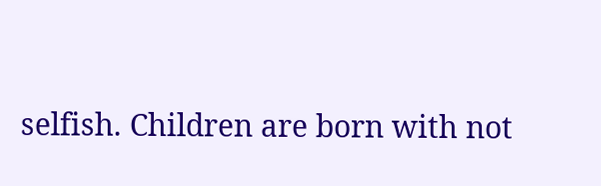selfish. Children are born with not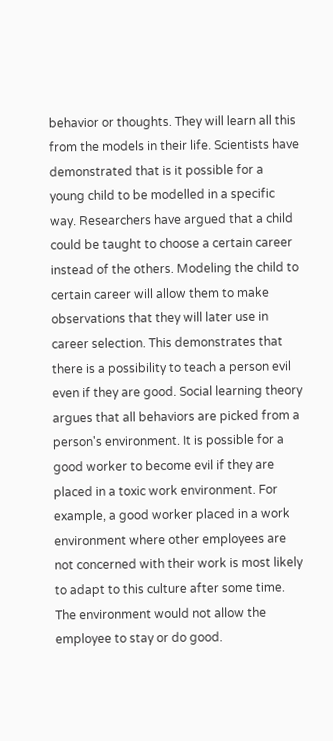behavior or thoughts. They will learn all this from the models in their life. Scientists have demonstrated that is it possible for a young child to be modelled in a specific way. Researchers have argued that a child could be taught to choose a certain career instead of the others. Modeling the child to certain career will allow them to make observations that they will later use in career selection. This demonstrates that there is a possibility to teach a person evil even if they are good. Social learning theory argues that all behaviors are picked from a person's environment. It is possible for a good worker to become evil if they are placed in a toxic work environment. For example, a good worker placed in a work environment where other employees are not concerned with their work is most likely to adapt to this culture after some time. The environment would not allow the employee to stay or do good.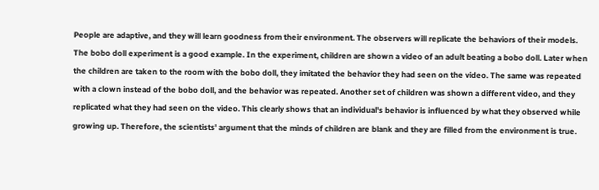People are adaptive, and they will learn goodness from their environment. The observers will replicate the behaviors of their models. The bobo doll experiment is a good example. In the experiment, children are shown a video of an adult beating a bobo doll. Later when the children are taken to the room with the bobo doll, they imitated the behavior they had seen on the video. The same was repeated with a clown instead of the bobo doll, and the behavior was repeated. Another set of children was shown a different video, and they replicated what they had seen on the video. This clearly shows that an individual's behavior is influenced by what they observed while growing up. Therefore, the scientists' argument that the minds of children are blank and they are filled from the environment is true.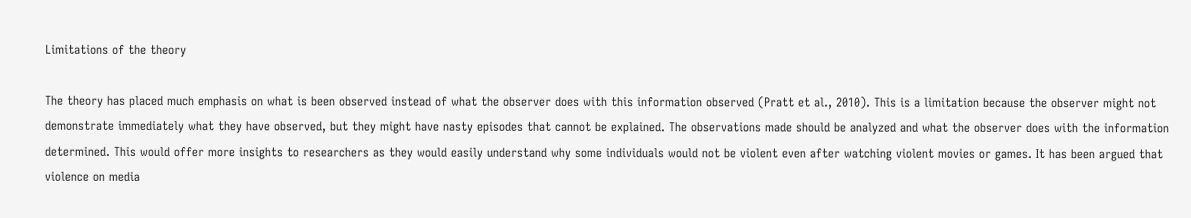Limitations of the theory

The theory has placed much emphasis on what is been observed instead of what the observer does with this information observed (Pratt et al., 2010). This is a limitation because the observer might not demonstrate immediately what they have observed, but they might have nasty episodes that cannot be explained. The observations made should be analyzed and what the observer does with the information determined. This would offer more insights to researchers as they would easily understand why some individuals would not be violent even after watching violent movies or games. It has been argued that violence on media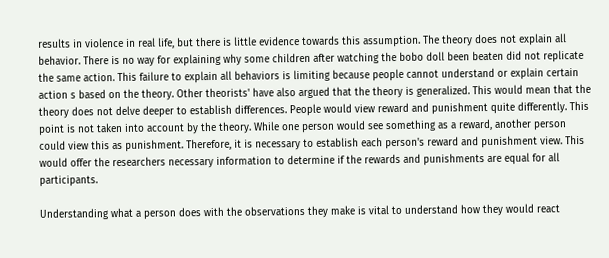results in violence in real life, but there is little evidence towards this assumption. The theory does not explain all behavior. There is no way for explaining why some children after watching the bobo doll been beaten did not replicate the same action. This failure to explain all behaviors is limiting because people cannot understand or explain certain action s based on the theory. Other theorists' have also argued that the theory is generalized. This would mean that the theory does not delve deeper to establish differences. People would view reward and punishment quite differently. This point is not taken into account by the theory. While one person would see something as a reward, another person could view this as punishment. Therefore, it is necessary to establish each person's reward and punishment view. This would offer the researchers necessary information to determine if the rewards and punishments are equal for all participants.

Understanding what a person does with the observations they make is vital to understand how they would react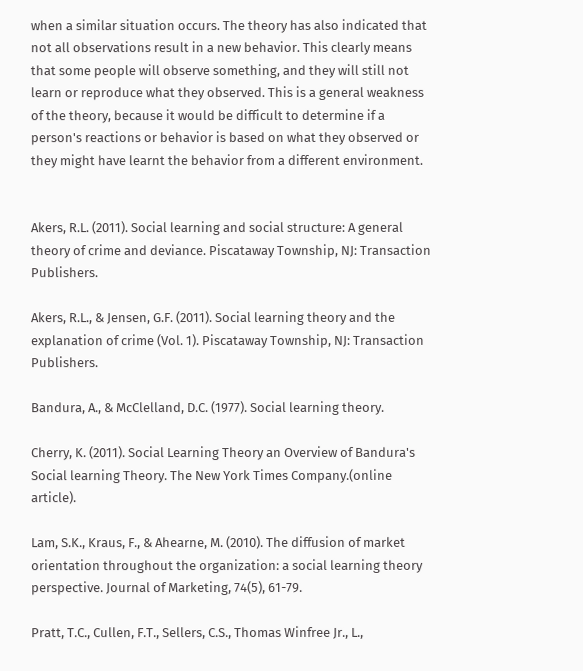when a similar situation occurs. The theory has also indicated that not all observations result in a new behavior. This clearly means that some people will observe something, and they will still not learn or reproduce what they observed. This is a general weakness of the theory, because it would be difficult to determine if a person's reactions or behavior is based on what they observed or they might have learnt the behavior from a different environment.


Akers, R.L. (2011). Social learning and social structure: A general theory of crime and deviance. Piscataway Township, NJ: Transaction Publishers.

Akers, R.L., & Jensen, G.F. (2011). Social learning theory and the explanation of crime (Vol. 1). Piscataway Township, NJ: Transaction Publishers.

Bandura, A., & McClelland, D.C. (1977). Social learning theory.

Cherry, K. (2011). Social Learning Theory an Overview of Bandura's Social learning Theory. The New York Times Company.(online article).

Lam, S.K., Kraus, F., & Ahearne, M. (2010). The diffusion of market orientation throughout the organization: a social learning theory perspective. Journal of Marketing, 74(5), 61-79.

Pratt, T.C., Cullen, F.T., Sellers, C.S., Thomas Winfree Jr., L.,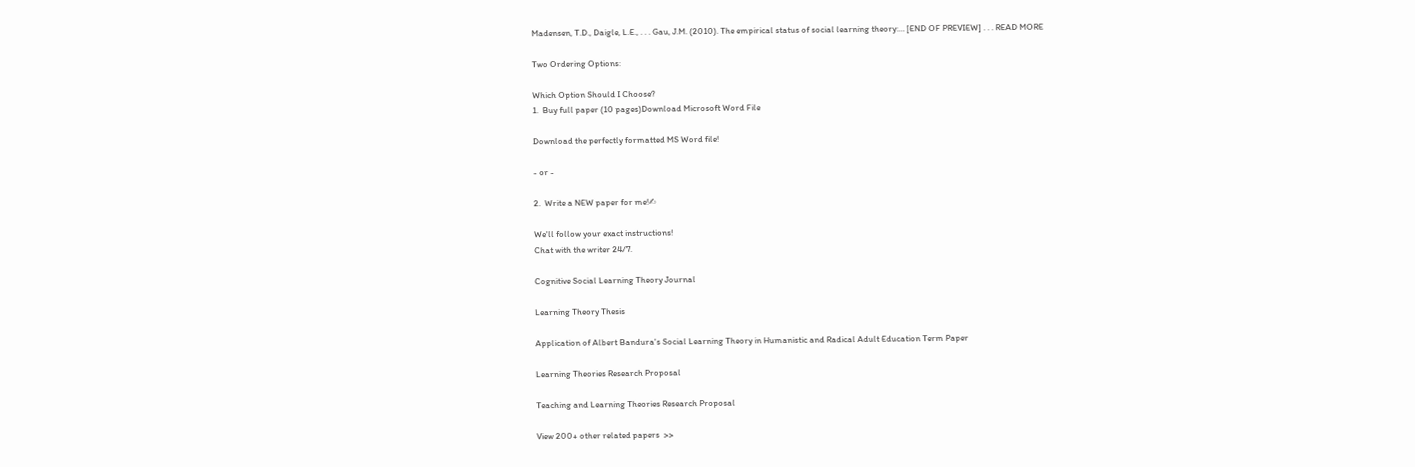Madensen, T.D., Daigle, L.E., . . . Gau, J.M. (2010). The empirical status of social learning theory:… [END OF PREVIEW] . . . READ MORE

Two Ordering Options:

Which Option Should I Choose?
1.  Buy full paper (10 pages)Download Microsoft Word File

Download the perfectly formatted MS Word file!

- or -

2.  Write a NEW paper for me!✍

We'll follow your exact instructions!
Chat with the writer 24/7.

Cognitive Social Learning Theory Journal

Learning Theory Thesis

Application of Albert Bandura's Social Learning Theory in Humanistic and Radical Adult Education Term Paper

Learning Theories Research Proposal

Teaching and Learning Theories Research Proposal

View 200+ other related papers  >>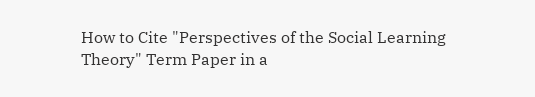How to Cite "Perspectives of the Social Learning Theory" Term Paper in a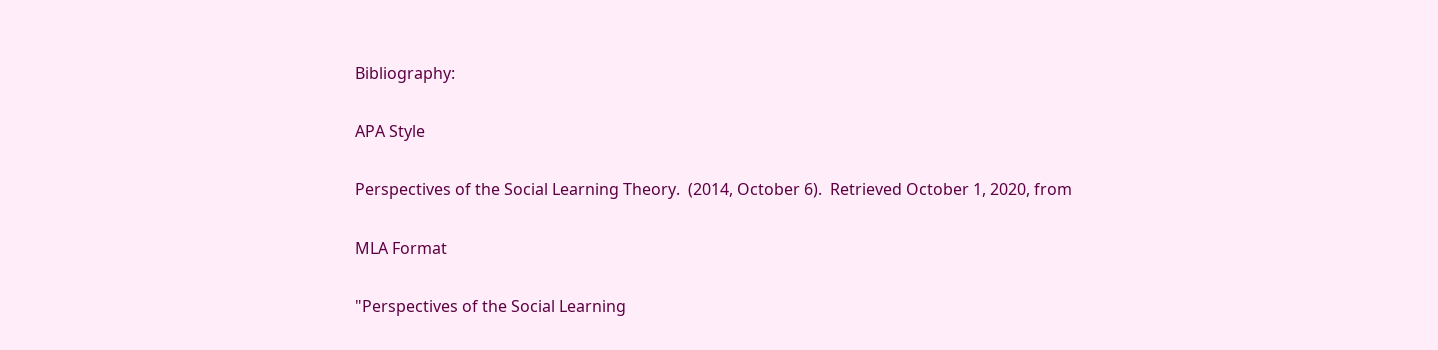Bibliography:

APA Style

Perspectives of the Social Learning Theory.  (2014, October 6).  Retrieved October 1, 2020, from

MLA Format

"Perspectives of the Social Learning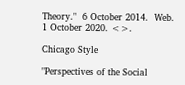Theory."  6 October 2014.  Web.  1 October 2020. <>.

Chicago Style

"Perspectives of the Social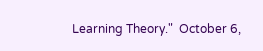Learning Theory."  October 6,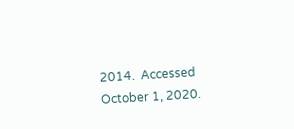2014.  Accessed October 1, 2020.